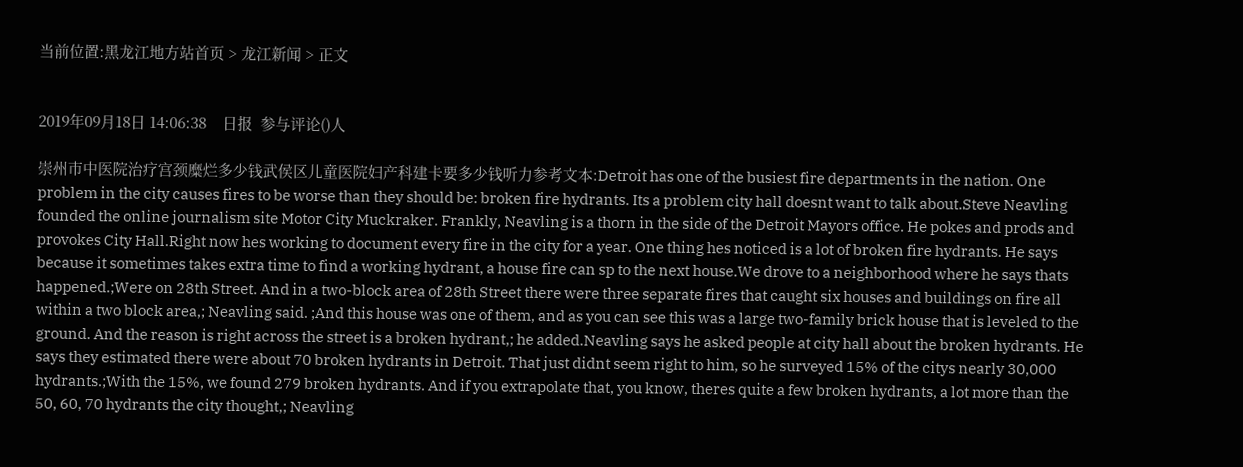当前位置:黑龙江地方站首页 > 龙江新闻 > 正文


2019年09月18日 14:06:38    日报  参与评论()人

崇州市中医院治疗宫颈糜烂多少钱武侯区儿童医院妇产科建卡要多少钱听力参考文本:Detroit has one of the busiest fire departments in the nation. One problem in the city causes fires to be worse than they should be: broken fire hydrants. Its a problem city hall doesnt want to talk about.Steve Neavling founded the online journalism site Motor City Muckraker. Frankly, Neavling is a thorn in the side of the Detroit Mayors office. He pokes and prods and provokes City Hall.Right now hes working to document every fire in the city for a year. One thing hes noticed is a lot of broken fire hydrants. He says because it sometimes takes extra time to find a working hydrant, a house fire can sp to the next house.We drove to a neighborhood where he says thats happened.;Were on 28th Street. And in a two-block area of 28th Street there were three separate fires that caught six houses and buildings on fire all within a two block area,; Neavling said. ;And this house was one of them, and as you can see this was a large two-family brick house that is leveled to the ground. And the reason is right across the street is a broken hydrant,; he added.Neavling says he asked people at city hall about the broken hydrants. He says they estimated there were about 70 broken hydrants in Detroit. That just didnt seem right to him, so he surveyed 15% of the citys nearly 30,000 hydrants.;With the 15%, we found 279 broken hydrants. And if you extrapolate that, you know, theres quite a few broken hydrants, a lot more than the 50, 60, 70 hydrants the city thought,; Neavling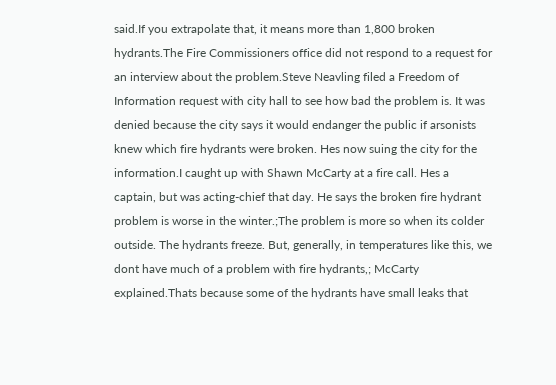said.If you extrapolate that, it means more than 1,800 broken hydrants.The Fire Commissioners office did not respond to a request for an interview about the problem.Steve Neavling filed a Freedom of Information request with city hall to see how bad the problem is. It was denied because the city says it would endanger the public if arsonists knew which fire hydrants were broken. Hes now suing the city for the information.I caught up with Shawn McCarty at a fire call. Hes a captain, but was acting-chief that day. He says the broken fire hydrant problem is worse in the winter.;The problem is more so when its colder outside. The hydrants freeze. But, generally, in temperatures like this, we dont have much of a problem with fire hydrants,; McCarty explained.Thats because some of the hydrants have small leaks that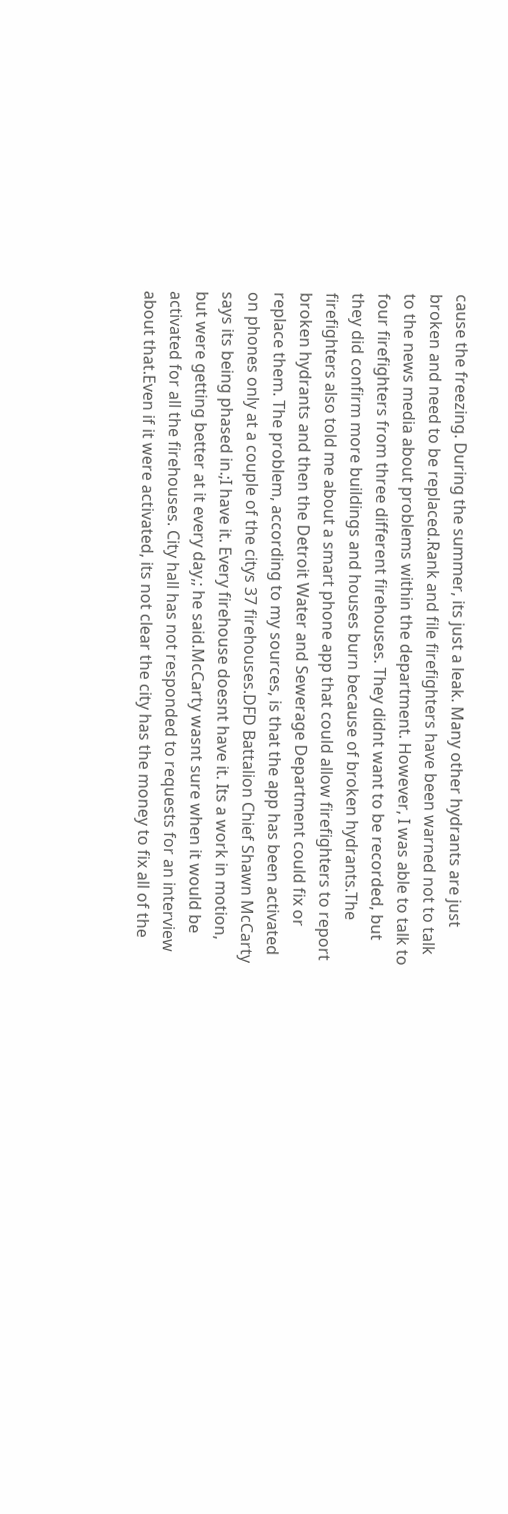cause the freezing. During the summer, its just a leak. Many other hydrants are just broken and need to be replaced.Rank and file firefighters have been warned not to talk to the news media about problems within the department. However, I was able to talk to four firefighters from three different firehouses. They didnt want to be recorded, but they did confirm more buildings and houses burn because of broken hydrants.The firefighters also told me about a smart phone app that could allow firefighters to report broken hydrants and then the Detroit Water and Sewerage Department could fix or replace them. The problem, according to my sources, is that the app has been activated on phones only at a couple of the citys 37 firehouses.DFD Battalion Chief Shawn McCarty says its being phased in.;I have it. Every firehouse doesnt have it. Its a work in motion, but were getting better at it every day,; he said.McCarty wasnt sure when it would be activated for all the firehouses. City hall has not responded to requests for an interview about that.Even if it were activated, its not clear the city has the money to fix all of the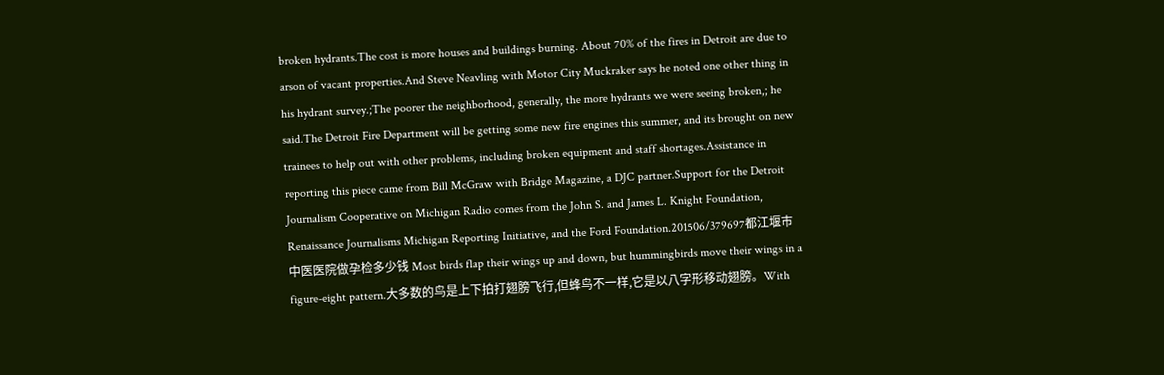broken hydrants.The cost is more houses and buildings burning. About 70% of the fires in Detroit are due to arson of vacant properties.And Steve Neavling with Motor City Muckraker says he noted one other thing in his hydrant survey.;The poorer the neighborhood, generally, the more hydrants we were seeing broken,; he said.The Detroit Fire Department will be getting some new fire engines this summer, and its brought on new trainees to help out with other problems, including broken equipment and staff shortages.Assistance in reporting this piece came from Bill McGraw with Bridge Magazine, a DJC partner.Support for the Detroit Journalism Cooperative on Michigan Radio comes from the John S. and James L. Knight Foundation, Renaissance Journalisms Michigan Reporting Initiative, and the Ford Foundation.201506/379697都江堰市中医医院做孕检多少钱 Most birds flap their wings up and down, but hummingbirds move their wings in a figure-eight pattern.大多数的鸟是上下拍打翅膀飞行,但蜂鸟不一样,它是以八字形移动翅膀。With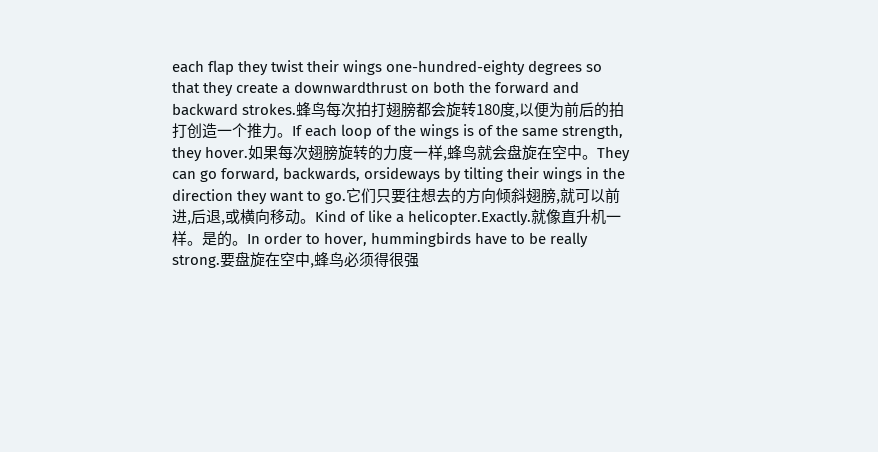each flap they twist their wings one-hundred-eighty degrees so that they create a downwardthrust on both the forward and backward strokes.蜂鸟每次拍打翅膀都会旋转180度,以便为前后的拍打创造一个推力。If each loop of the wings is of the same strength, they hover.如果每次翅膀旋转的力度一样,蜂鸟就会盘旋在空中。They can go forward, backwards, orsideways by tilting their wings in the direction they want to go.它们只要往想去的方向倾斜翅膀,就可以前进,后退,或横向移动。Kind of like a helicopter.Exactly.就像直升机一样。是的。In order to hover, hummingbirds have to be really strong.要盘旋在空中,蜂鸟必须得很强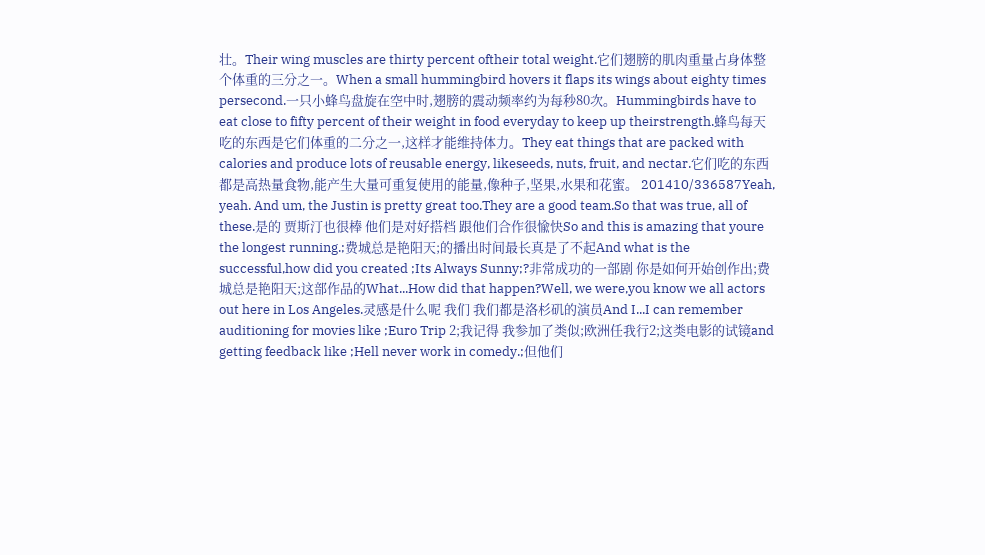壮。Their wing muscles are thirty percent oftheir total weight.它们翅膀的肌肉重量占身体整个体重的三分之一。When a small hummingbird hovers it flaps its wings about eighty times persecond.一只小蜂鸟盘旋在空中时,翅膀的震动频率约为每秒80次。Hummingbirds have to eat close to fifty percent of their weight in food everyday to keep up theirstrength.蜂鸟每天吃的东西是它们体重的二分之一,这样才能维持体力。They eat things that are packed with calories and produce lots of reusable energy, likeseeds, nuts, fruit, and nectar.它们吃的东西都是高热量食物,能产生大量可重复使用的能量,像种子,坚果,水果和花蜜。 201410/336587Yeah, yeah. And um, the Justin is pretty great too.They are a good team.So that was true, all of these.是的 贾斯汀也很棒 他们是对好搭档 跟他们合作很愉快So and this is amazing that youre the longest running.;费城总是艳阳天;的播出时间最长真是了不起And what is the successful,how did you created ;Its Always Sunny;?非常成功的一部剧 你是如何开始创作出;费城总是艳阳天;这部作品的What...How did that happen?Well, we were,you know we all actors out here in Los Angeles.灵感是什么呢 我们 我们都是洛杉矶的演员And I...I can remember auditioning for movies like ;Euro Trip 2;我记得 我参加了类似;欧洲任我行2;这类电影的试镜and getting feedback like ;Hell never work in comedy.;但他们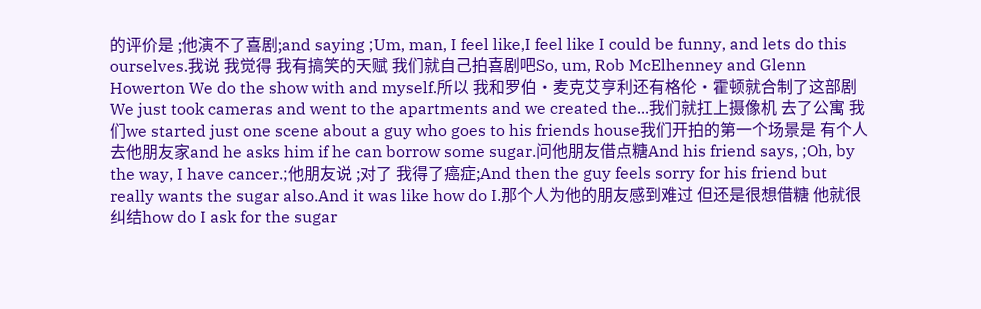的评价是 ;他演不了喜剧;and saying ;Um, man, I feel like,I feel like I could be funny, and lets do this ourselves.我说 我觉得 我有搞笑的天赋 我们就自己拍喜剧吧So, um, Rob McElhenney and Glenn Howerton We do the show with and myself.所以 我和罗伯·麦克艾亨利还有格伦·霍顿就合制了这部剧We just took cameras and went to the apartments and we created the...我们就扛上摄像机 去了公寓 我们we started just one scene about a guy who goes to his friends house我们开拍的第一个场景是 有个人去他朋友家and he asks him if he can borrow some sugar.问他朋友借点糖And his friend says, ;Oh, by the way, I have cancer.;他朋友说 ;对了 我得了癌症;And then the guy feels sorry for his friend but really wants the sugar also.And it was like how do I.那个人为他的朋友感到难过 但还是很想借糖 他就很纠结how do I ask for the sugar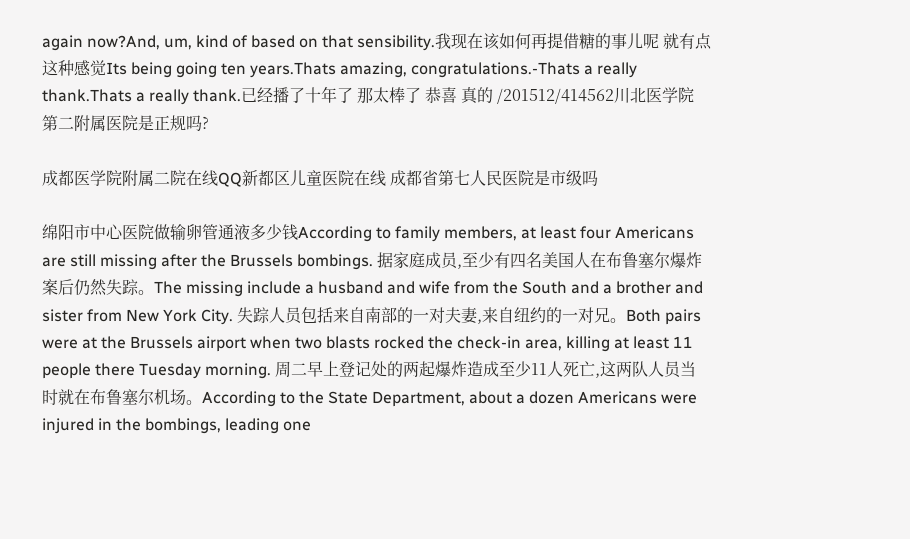again now?And, um, kind of based on that sensibility.我现在该如何再提借糖的事儿呢 就有点这种感觉Its being going ten years.Thats amazing, congratulations.-Thats a really thank.Thats a really thank.已经播了十年了 那太棒了 恭喜 真的 /201512/414562川北医学院第二附属医院是正规吗?

成都医学院附属二院在线QQ新都区儿童医院在线 成都省第七人民医院是市级吗

绵阳市中心医院做输卵管通液多少钱According to family members, at least four Americans are still missing after the Brussels bombings. 据家庭成员,至少有四名美国人在布鲁塞尔爆炸案后仍然失踪。The missing include a husband and wife from the South and a brother and sister from New York City. 失踪人员包括来自南部的一对夫妻,来自纽约的一对兄。Both pairs were at the Brussels airport when two blasts rocked the check-in area, killing at least 11 people there Tuesday morning. 周二早上登记处的两起爆炸造成至少11人死亡,这两队人员当时就在布鲁塞尔机场。According to the State Department, about a dozen Americans were injured in the bombings, leading one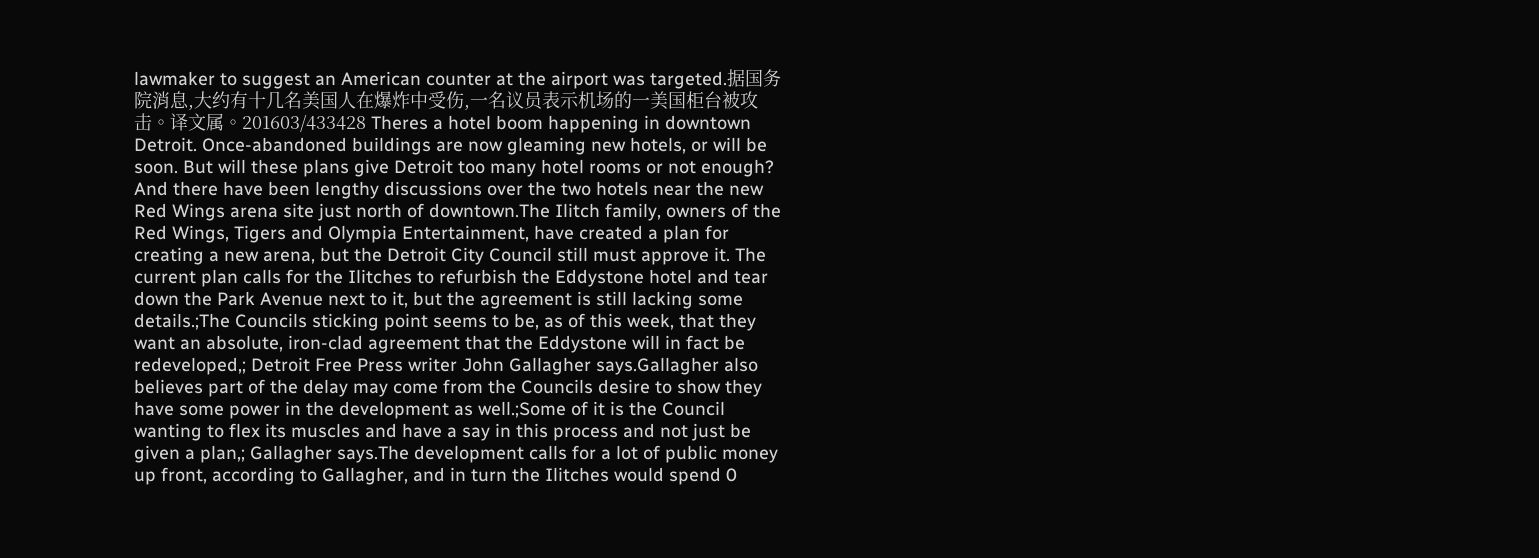lawmaker to suggest an American counter at the airport was targeted.据国务院消息,大约有十几名美国人在爆炸中受伤,一名议员表示机场的一美国柜台被攻击。译文属。201603/433428 Theres a hotel boom happening in downtown Detroit. Once-abandoned buildings are now gleaming new hotels, or will be soon. But will these plans give Detroit too many hotel rooms or not enough? And there have been lengthy discussions over the two hotels near the new Red Wings arena site just north of downtown.The Ilitch family, owners of the Red Wings, Tigers and Olympia Entertainment, have created a plan for creating a new arena, but the Detroit City Council still must approve it. The current plan calls for the Ilitches to refurbish the Eddystone hotel and tear down the Park Avenue next to it, but the agreement is still lacking some details.;The Councils sticking point seems to be, as of this week, that they want an absolute, iron-clad agreement that the Eddystone will in fact be redeveloped,; Detroit Free Press writer John Gallagher says.Gallagher also believes part of the delay may come from the Councils desire to show they have some power in the development as well.;Some of it is the Council wanting to flex its muscles and have a say in this process and not just be given a plan,; Gallagher says.The development calls for a lot of public money up front, according to Gallagher, and in turn the Ilitches would spend 0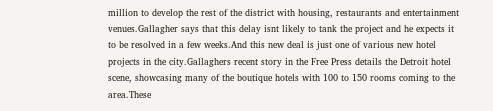million to develop the rest of the district with housing, restaurants and entertainment venues.Gallagher says that this delay isnt likely to tank the project and he expects it to be resolved in a few weeks.And this new deal is just one of various new hotel projects in the city.Gallaghers recent story in the Free Press details the Detroit hotel scene, showcasing many of the boutique hotels with 100 to 150 rooms coming to the area.These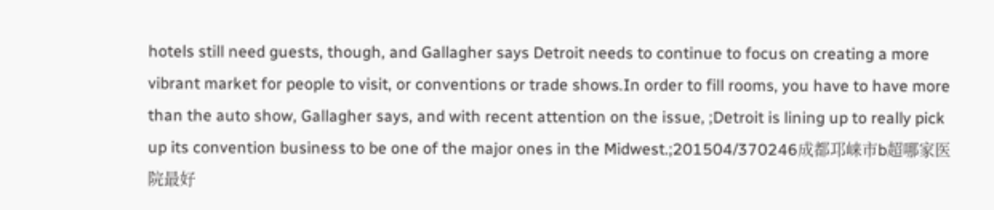hotels still need guests, though, and Gallagher says Detroit needs to continue to focus on creating a more vibrant market for people to visit, or conventions or trade shows.In order to fill rooms, you have to have more than the auto show, Gallagher says, and with recent attention on the issue, ;Detroit is lining up to really pick up its convention business to be one of the major ones in the Midwest.;201504/370246成都邛崃市b超哪家医院最好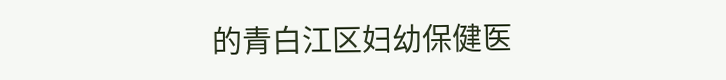的青白江区妇幼保健医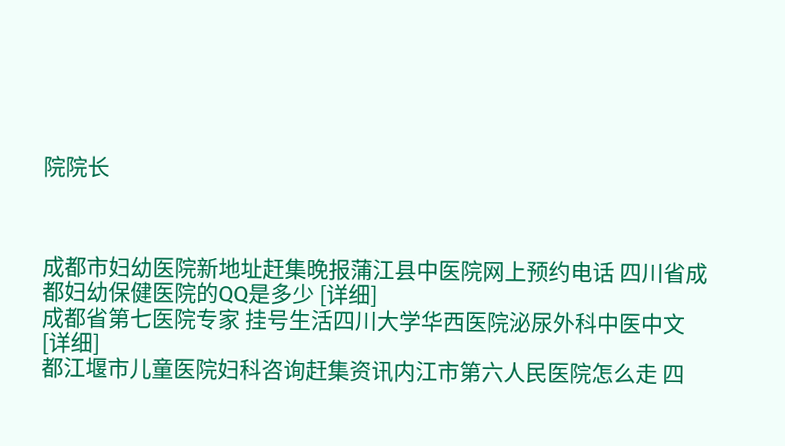院院长



成都市妇幼医院新地址赶集晚报蒲江县中医院网上预约电话 四川省成都妇幼保健医院的QQ是多少 [详细]
成都省第七医院专家 挂号生活四川大学华西医院泌尿外科中医中文 [详细]
都江堰市儿童医院妇科咨询赶集资讯内江市第六人民医院怎么走 四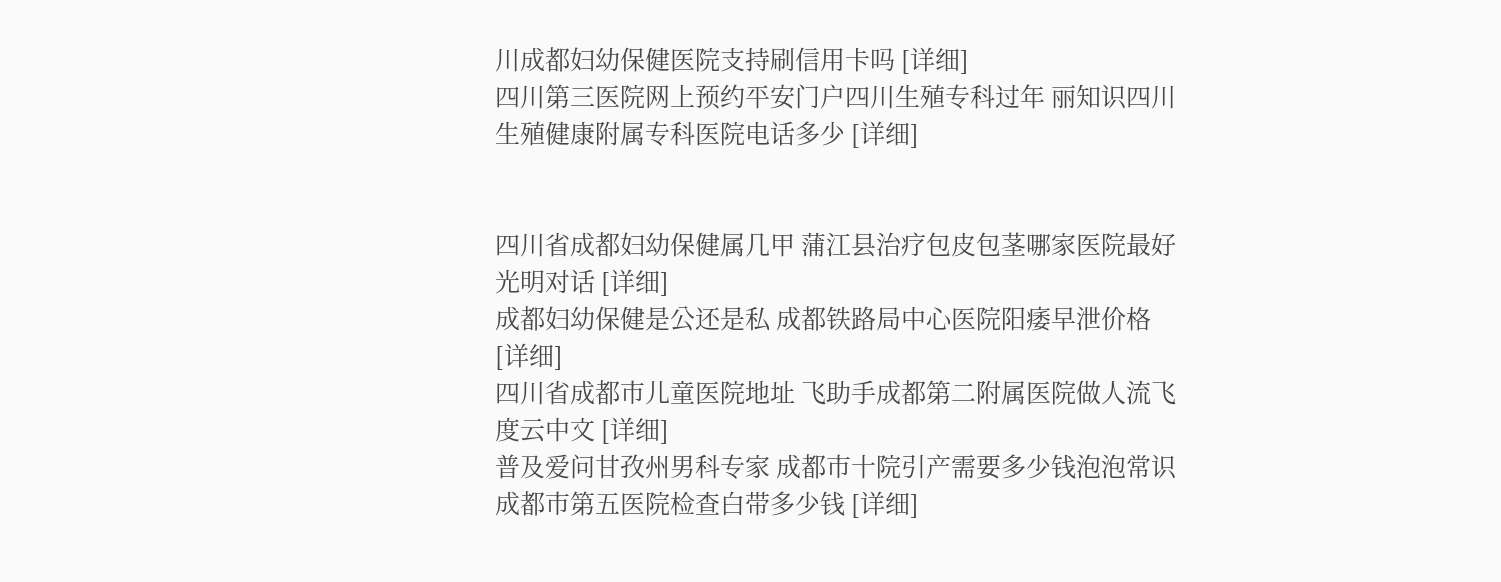川成都妇幼保健医院支持刷信用卡吗 [详细]
四川第三医院网上预约平安门户四川生殖专科过年 丽知识四川生殖健康附属专科医院电话多少 [详细]


四川省成都妇幼保健属几甲 蒲江县治疗包皮包茎哪家医院最好光明对话 [详细]
成都妇幼保健是公还是私 成都铁路局中心医院阳痿早泄价格 [详细]
四川省成都市儿童医院地址 飞助手成都第二附属医院做人流飞度云中文 [详细]
普及爱问甘孜州男科专家 成都市十院引产需要多少钱泡泡常识成都市第五医院检查白带多少钱 [详细]